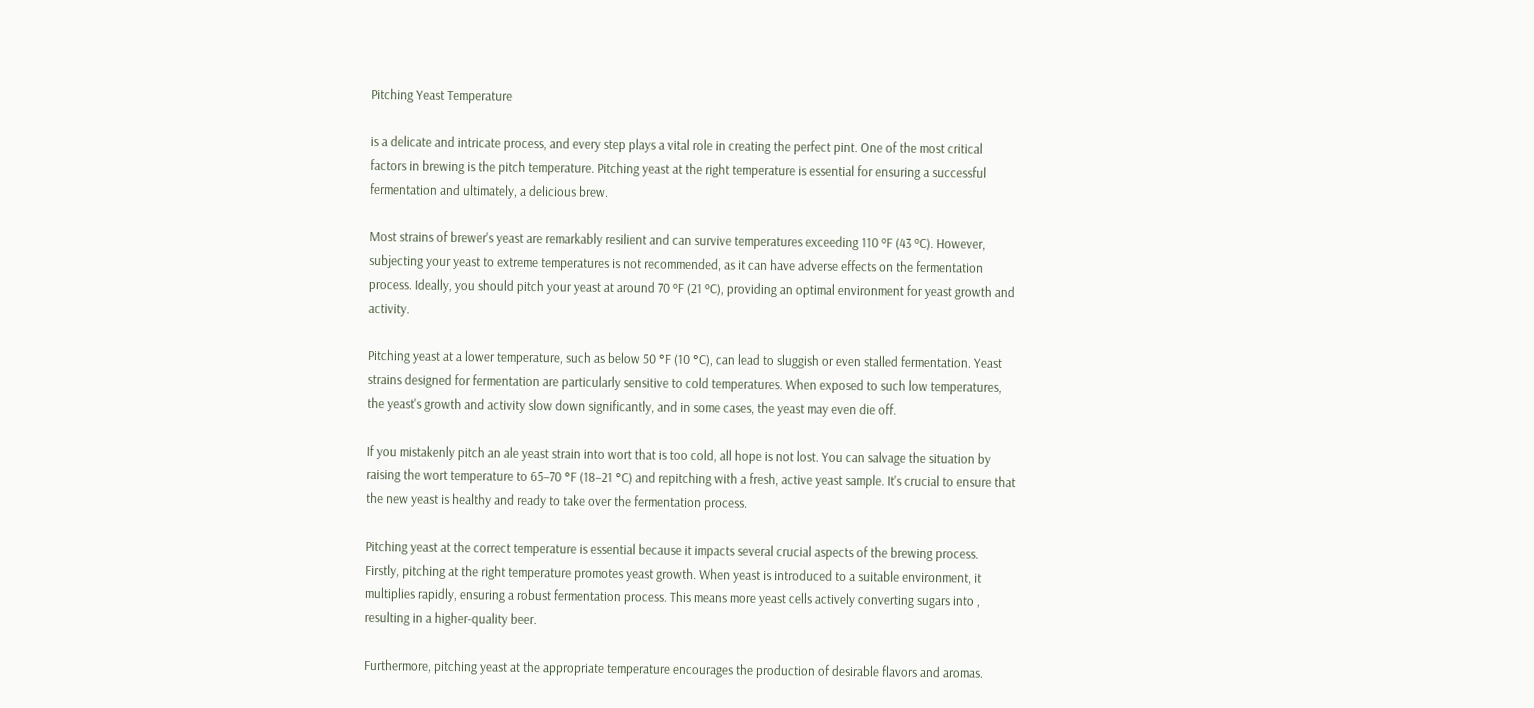Pitching Yeast Temperature

is a delicate and intricate process, and every step plays a vital role in creating the perfect pint. One of the most critical factors in brewing is the pitch temperature. Pitching yeast at the right temperature is essential for ensuring a successful fermentation and ultimately, a delicious brew.

Most strains of brewer's yeast are remarkably resilient and can survive temperatures exceeding 110 ºF (43 ºC). However, subjecting your yeast to extreme temperatures is not recommended, as it can have adverse effects on the fermentation process. Ideally, you should pitch your yeast at around 70 ºF (21 ºC), providing an optimal environment for yeast growth and activity.

Pitching yeast at a lower temperature, such as below 50 °F (10 °C), can lead to sluggish or even stalled fermentation. Yeast strains designed for fermentation are particularly sensitive to cold temperatures. When exposed to such low temperatures, the yeast's growth and activity slow down significantly, and in some cases, the yeast may even die off.

If you mistakenly pitch an ale yeast strain into wort that is too cold, all hope is not lost. You can salvage the situation by raising the wort temperature to 65–70 °F (18–21 °C) and repitching with a fresh, active yeast sample. It's crucial to ensure that the new yeast is healthy and ready to take over the fermentation process.

Pitching yeast at the correct temperature is essential because it impacts several crucial aspects of the brewing process. Firstly, pitching at the right temperature promotes yeast growth. When yeast is introduced to a suitable environment, it multiplies rapidly, ensuring a robust fermentation process. This means more yeast cells actively converting sugars into , resulting in a higher-quality beer.

Furthermore, pitching yeast at the appropriate temperature encourages the production of desirable flavors and aromas.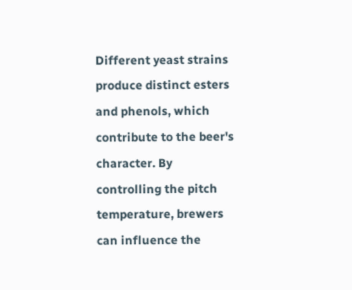Different yeast strains produce distinct esters and phenols, which contribute to the beer's character. By controlling the pitch temperature, brewers can influence the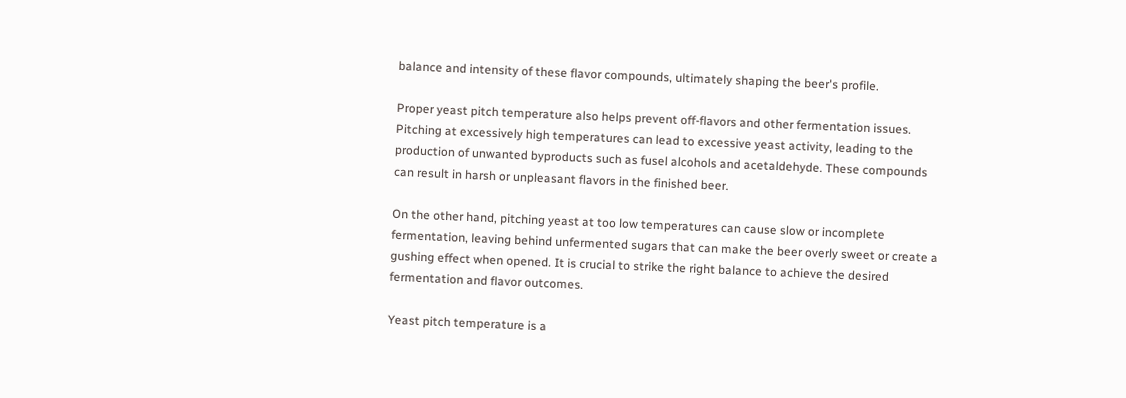balance and intensity of these flavor compounds, ultimately shaping the beer's profile.

Proper yeast pitch temperature also helps prevent off-flavors and other fermentation issues. Pitching at excessively high temperatures can lead to excessive yeast activity, leading to the production of unwanted byproducts such as fusel alcohols and acetaldehyde. These compounds can result in harsh or unpleasant flavors in the finished beer.

On the other hand, pitching yeast at too low temperatures can cause slow or incomplete fermentation, leaving behind unfermented sugars that can make the beer overly sweet or create a gushing effect when opened. It is crucial to strike the right balance to achieve the desired fermentation and flavor outcomes.

Yeast pitch temperature is a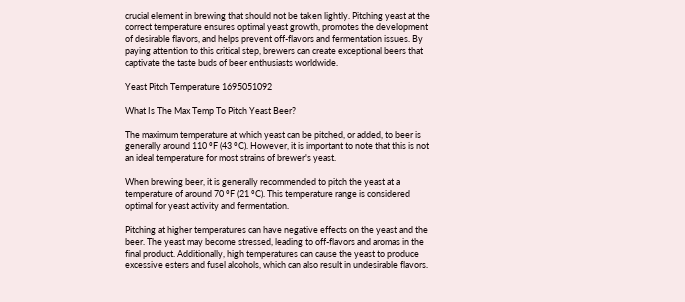crucial element in brewing that should not be taken lightly. Pitching yeast at the correct temperature ensures optimal yeast growth, promotes the development of desirable flavors, and helps prevent off-flavors and fermentation issues. By paying attention to this critical step, brewers can create exceptional beers that captivate the taste buds of beer enthusiasts worldwide.

Yeast Pitch Temperature 1695051092

What Is The Max Temp To Pitch Yeast Beer?

The maximum temperature at which yeast can be pitched, or added, to beer is generally around 110 ºF (43 ºC). However, it is important to note that this is not an ideal temperature for most strains of brewer's yeast.

When brewing beer, it is generally recommended to pitch the yeast at a temperature of around 70 ºF (21 ºC). This temperature range is considered optimal for yeast activity and fermentation.

Pitching at higher temperatures can have negative effects on the yeast and the beer. The yeast may become stressed, leading to off-flavors and aromas in the final product. Additionally, high temperatures can cause the yeast to produce excessive esters and fusel alcohols, which can also result in undesirable flavors.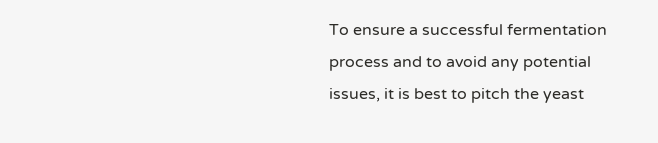To ensure a successful fermentation process and to avoid any potential issues, it is best to pitch the yeast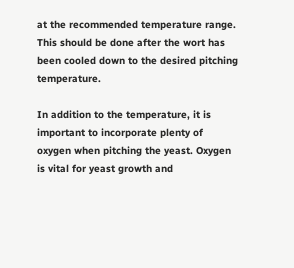at the recommended temperature range. This should be done after the wort has been cooled down to the desired pitching temperature.

In addition to the temperature, it is important to incorporate plenty of oxygen when pitching the yeast. Oxygen is vital for yeast growth and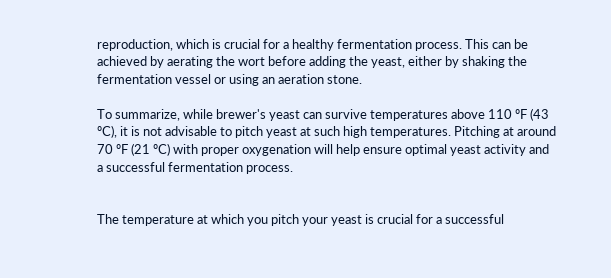reproduction, which is crucial for a healthy fermentation process. This can be achieved by aerating the wort before adding the yeast, either by shaking the fermentation vessel or using an aeration stone.

To summarize, while brewer's yeast can survive temperatures above 110 ºF (43 ºC), it is not advisable to pitch yeast at such high temperatures. Pitching at around 70 ºF (21 ºC) with proper oxygenation will help ensure optimal yeast activity and a successful fermentation process.


The temperature at which you pitch your yeast is crucial for a successful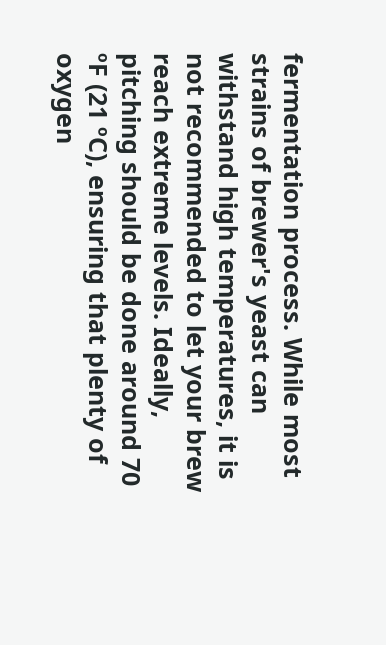fermentation process. While most strains of brewer's yeast can withstand high temperatures, it is not recommended to let your brew reach extreme levels. Ideally, pitching should be done around 70 ºF (21 ºC), ensuring that plenty of oxygen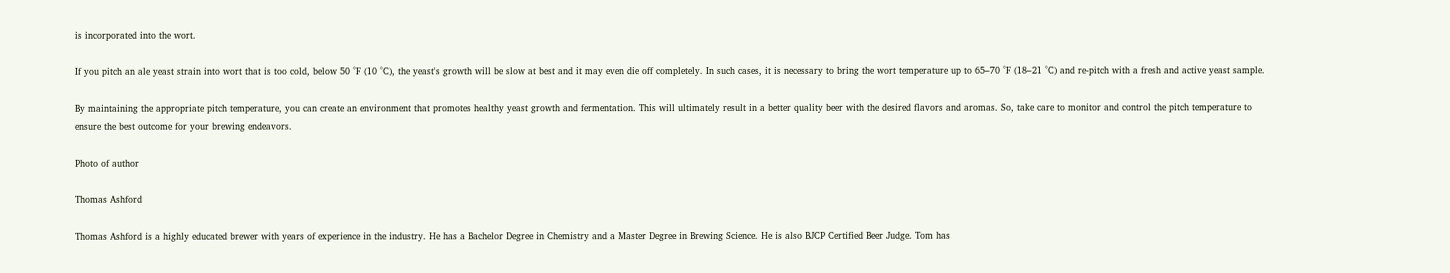is incorporated into the wort.

If you pitch an ale yeast strain into wort that is too cold, below 50 °F (10 °C), the yeast's growth will be slow at best and it may even die off completely. In such cases, it is necessary to bring the wort temperature up to 65–70 °F (18–21 °C) and re-pitch with a fresh and active yeast sample.

By maintaining the appropriate pitch temperature, you can create an environment that promotes healthy yeast growth and fermentation. This will ultimately result in a better quality beer with the desired flavors and aromas. So, take care to monitor and control the pitch temperature to ensure the best outcome for your brewing endeavors.

Photo of author

Thomas Ashford

Thomas Ashford is a highly educated brewer with years of experience in the industry. He has a Bachelor Degree in Chemistry and a Master Degree in Brewing Science. He is also BJCP Certified Beer Judge. Tom has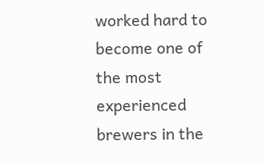worked hard to become one of the most experienced brewers in the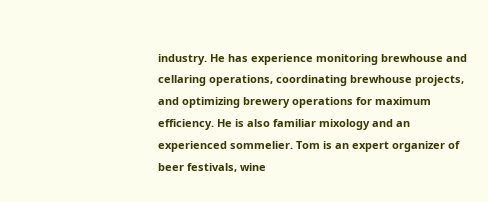industry. He has experience monitoring brewhouse and cellaring operations, coordinating brewhouse projects, and optimizing brewery operations for maximum efficiency. He is also familiar mixology and an experienced sommelier. Tom is an expert organizer of beer festivals, wine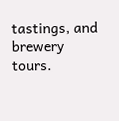tastings, and brewery tours.